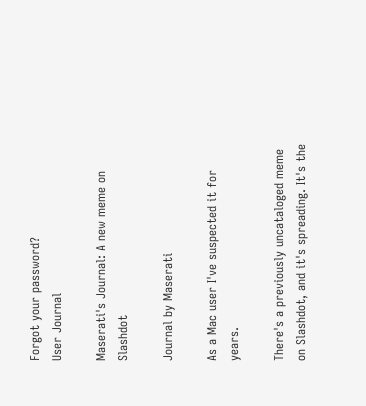Forgot your password?
User Journal

Maserati's Journal: A new meme on Slashdot

Journal by Maserati

As a Mac user I've suspected it for years.

There's a previously uncataloged meme on Slashdot, and it's spreading. It's the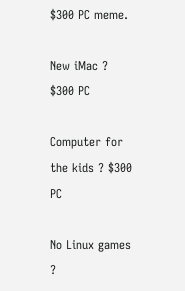$300 PC meme.

New iMac ? $300 PC

Computer for the kids ? $300 PC

No Linux games ?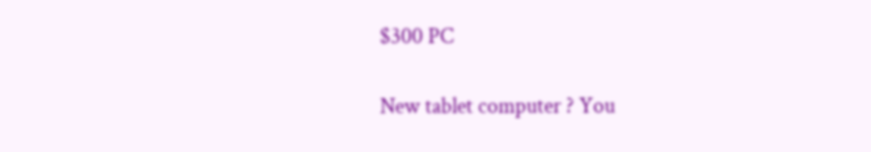$300 PC

New tablet computer ? You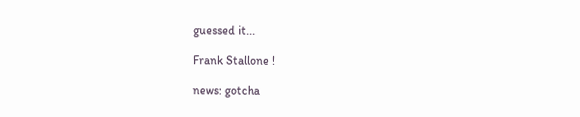guessed it...

Frank Stallone !

news: gotcha